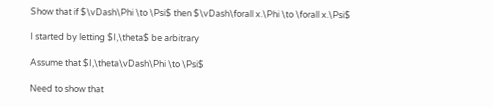Show that if $\vDash\Phi \to \Psi$ then $\vDash\forall x.\Phi \to \forall x.\Psi$

I started by letting $I,\theta$ be arbitrary

Assume that $I,\theta\vDash\Phi \to \Psi$

Need to show that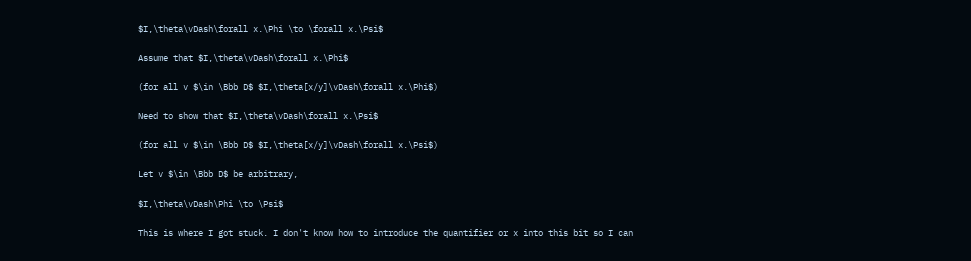$I,\theta\vDash\forall x.\Phi \to \forall x.\Psi$

Assume that $I,\theta\vDash\forall x.\Phi$

(for all v $\in \Bbb D$ $I,\theta[x/y]\vDash\forall x.\Phi$)

Need to show that $I,\theta\vDash\forall x.\Psi$

(for all v $\in \Bbb D$ $I,\theta[x/y]\vDash\forall x.\Psi$)

Let v $\in \Bbb D$ be arbitrary,

$I,\theta\vDash\Phi \to \Psi$

This is where I got stuck. I don't know how to introduce the quantifier or x into this bit so I can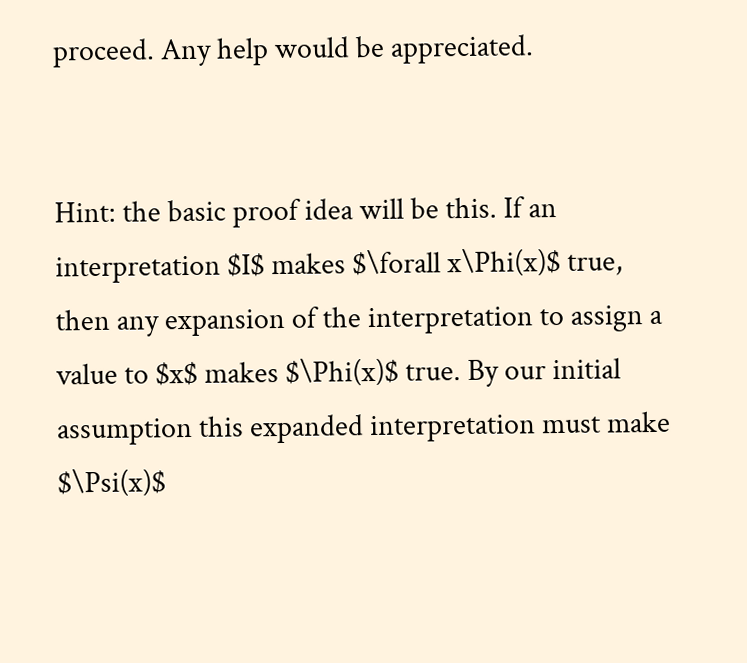proceed. Any help would be appreciated.


Hint: the basic proof idea will be this. If an interpretation $I$ makes $\forall x\Phi(x)$ true, then any expansion of the interpretation to assign a value to $x$ makes $\Phi(x)$ true. By our initial assumption this expanded interpretation must make $\Psi(x)$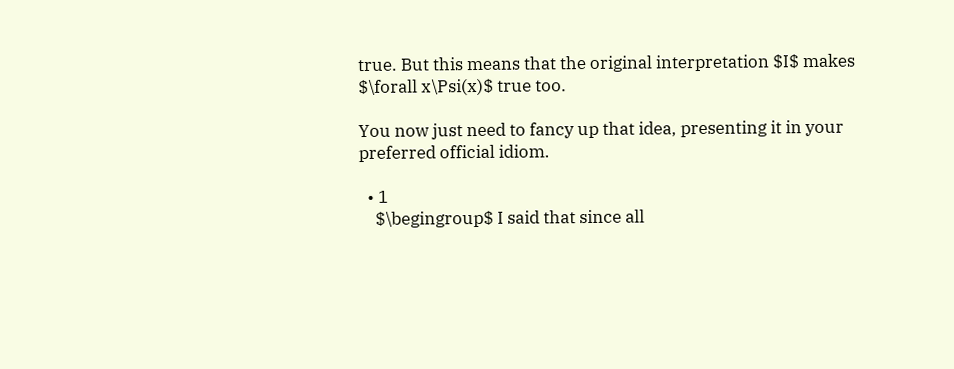true. But this means that the original interpretation $I$ makes $\forall x\Psi(x)$ true too.

You now just need to fancy up that idea, presenting it in your preferred official idiom.

  • 1
    $\begingroup$ I said that since all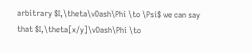arbitrary $I,\theta\vDash\Phi \to \Psi$ we can say that $I,\theta[x/y]\vDash\Phi \to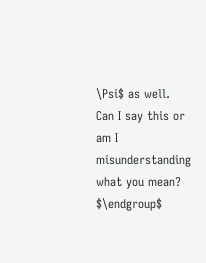\Psi$ as well. Can I say this or am I misunderstanding what you mean? $\endgroup$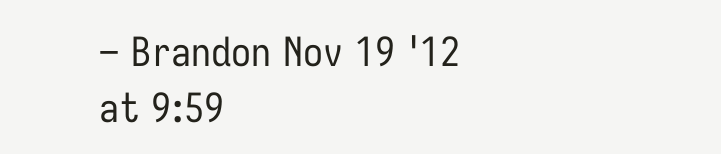– Brandon Nov 19 '12 at 9:59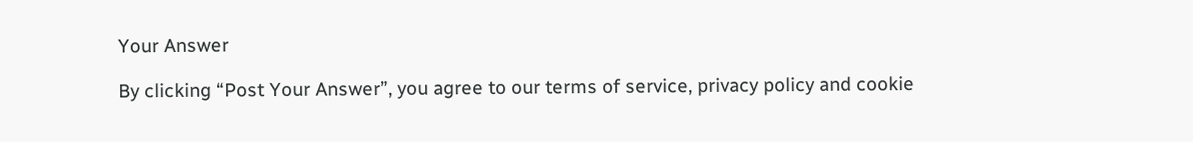Your Answer

By clicking “Post Your Answer”, you agree to our terms of service, privacy policy and cookie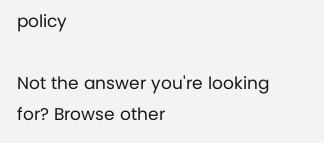policy

Not the answer you're looking for? Browse other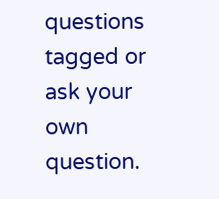questions tagged or ask your own question.